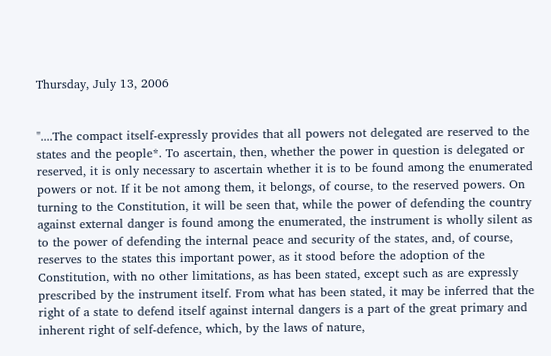Thursday, July 13, 2006


"....The compact itself-expressly provides that all powers not delegated are reserved to the states and the people*. To ascertain, then, whether the power in question is delegated or reserved, it is only necessary to ascertain whether it is to be found among the enumerated powers or not. If it be not among them, it belongs, of course, to the reserved powers. On turning to the Constitution, it will be seen that, while the power of defending the country against external danger is found among the enumerated, the instrument is wholly silent as to the power of defending the internal peace and security of the states, and, of course, reserves to the states this important power, as it stood before the adoption of the Constitution, with no other limitations, as has been stated, except such as are expressly prescribed by the instrument itself. From what has been stated, it may be inferred that the right of a state to defend itself against internal dangers is a part of the great primary and inherent right of self-defence, which, by the laws of nature,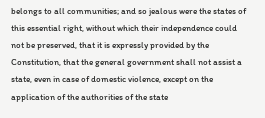belongs to all communities; and so jealous were the states of this essential right, without which their independence could not be preserved, that it is expressly provided by the Constitution, that the general government shall not assist a state, even in case of domestic violence, except on the application of the authorities of the state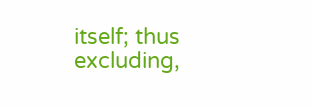itself; thus excluding,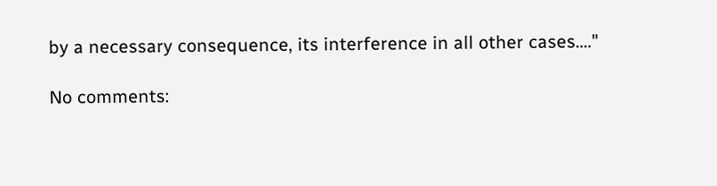by a necessary consequence, its interference in all other cases...."

No comments: